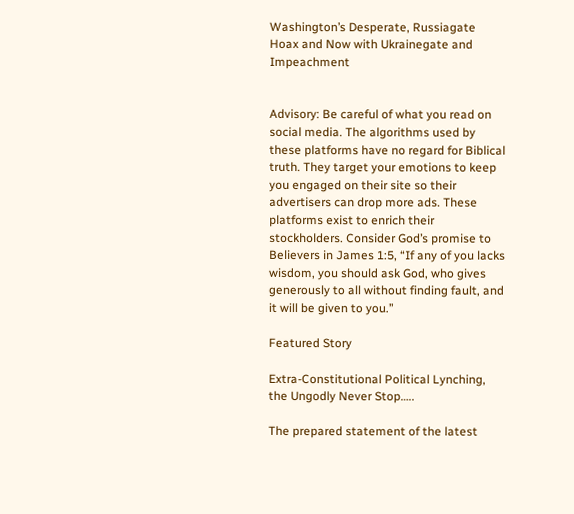Washington’s Desperate, Russiagate Hoax and Now with Ukrainegate and Impeachment


Advisory: Be careful of what you read on social media. The algorithms used by these platforms have no regard for Biblical truth. They target your emotions to keep you engaged on their site so their advertisers can drop more ads. These platforms exist to enrich their stockholders. Consider God’s promise to Believers in James 1:5, “If any of you lacks wisdom, you should ask God, who gives generously to all without finding fault, and it will be given to you.”

Featured Story

Extra-Constitutional Political Lynching, the Ungodly Never Stop…..

The prepared statement of the latest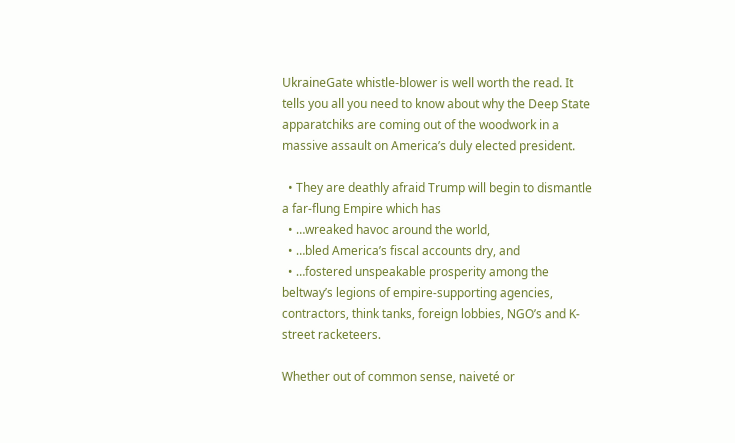UkraineGate whistle-blower is well worth the read. It tells you all you need to know about why the Deep State apparatchiks are coming out of the woodwork in a massive assault on America’s duly elected president.

  • They are deathly afraid Trump will begin to dismantle a far-flung Empire which has
  • …wreaked havoc around the world,
  • …bled America’s fiscal accounts dry, and
  • …fostered unspeakable prosperity among the beltway’s legions of empire-supporting agencies, contractors, think tanks, foreign lobbies, NGO’s and K-street racketeers.

Whether out of common sense, naiveté or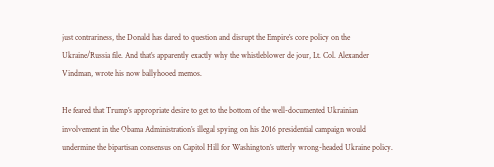just contrariness, the Donald has dared to question and disrupt the Empire’s core policy on the Ukraine/Russia file. And that’s apparently exactly why the whistleblower de jour, Lt. Col. Alexander Vindman, wrote his now ballyhooed memos.

He feared that Trump’s appropriate desire to get to the bottom of the well-documented Ukrainian involvement in the Obama Administration’s illegal spying on his 2016 presidential campaign would undermine the bipartisan consensus on Capitol Hill for Washington’s utterly wrong-headed Ukraine policy.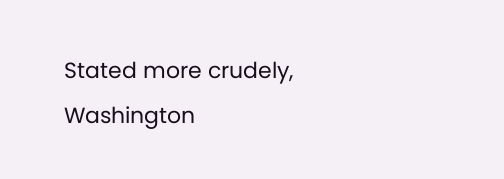Stated more crudely, Washington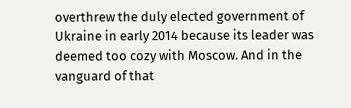overthrew the duly elected government of Ukraine in early 2014 because its leader was deemed too cozy with Moscow. And in the vanguard of that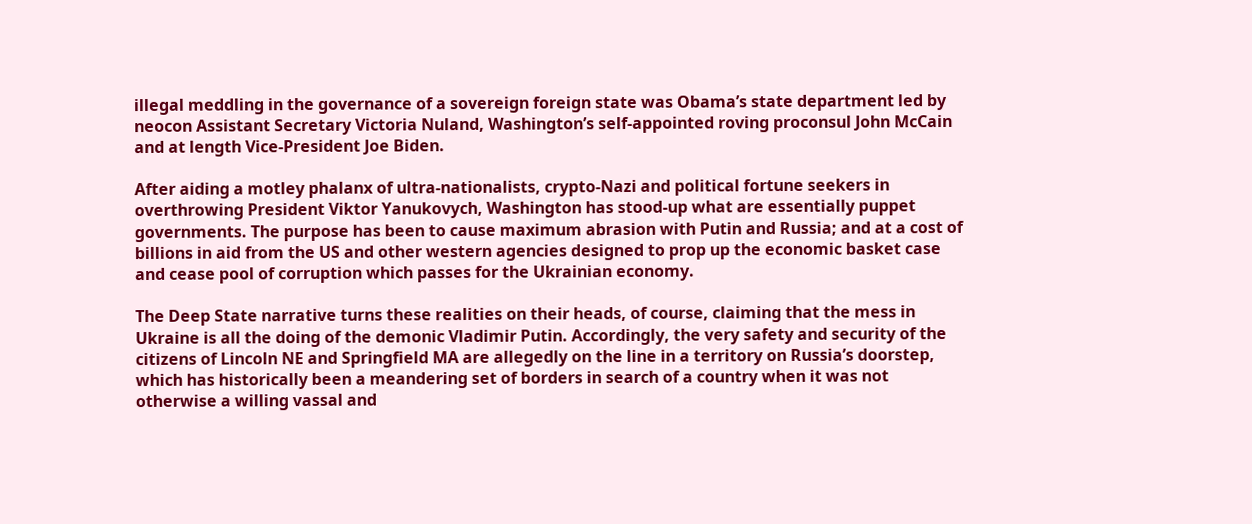illegal meddling in the governance of a sovereign foreign state was Obama’s state department led by neocon Assistant Secretary Victoria Nuland, Washington’s self-appointed roving proconsul John McCain and at length Vice-President Joe Biden.

After aiding a motley phalanx of ultra-nationalists, crypto-Nazi and political fortune seekers in overthrowing President Viktor Yanukovych, Washington has stood-up what are essentially puppet governments. The purpose has been to cause maximum abrasion with Putin and Russia; and at a cost of billions in aid from the US and other western agencies designed to prop up the economic basket case and cease pool of corruption which passes for the Ukrainian economy.

The Deep State narrative turns these realities on their heads, of course, claiming that the mess in Ukraine is all the doing of the demonic Vladimir Putin. Accordingly, the very safety and security of the citizens of Lincoln NE and Springfield MA are allegedly on the line in a territory on Russia’s doorstep, which has historically been a meandering set of borders in search of a country when it was not otherwise a willing vassal and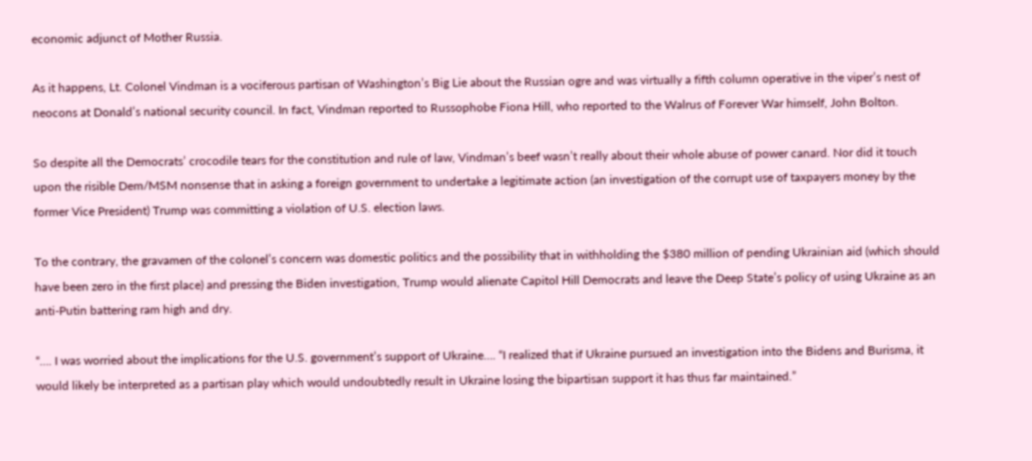economic adjunct of Mother Russia.

As it happens, Lt. Colonel Vindman is a vociferous partisan of Washington’s Big Lie about the Russian ogre and was virtually a fifth column operative in the viper’s nest of neocons at Donald’s national security council. In fact, Vindman reported to Russophobe Fiona Hill, who reported to the Walrus of Forever War himself, John Bolton.

So despite all the Democrats’ crocodile tears for the constitution and rule of law, Vindman’s beef wasn’t really about their whole abuse of power canard. Nor did it touch upon the risible Dem/MSM nonsense that in asking a foreign government to undertake a legitimate action (an investigation of the corrupt use of taxpayers money by the former Vice President) Trump was committing a violation of U.S. election laws.

To the contrary, the gravamen of the colonel’s concern was domestic politics and the possibility that in withholding the $380 million of pending Ukrainian aid (which should have been zero in the first place) and pressing the Biden investigation, Trump would alienate Capitol Hill Democrats and leave the Deep State’s policy of using Ukraine as an anti-Putin battering ram high and dry.

“…. I was worried about the implications for the U.S. government’s support of Ukraine…. “I realized that if Ukraine pursued an investigation into the Bidens and Burisma, it would likely be interpreted as a partisan play which would undoubtedly result in Ukraine losing the bipartisan support it has thus far maintained.”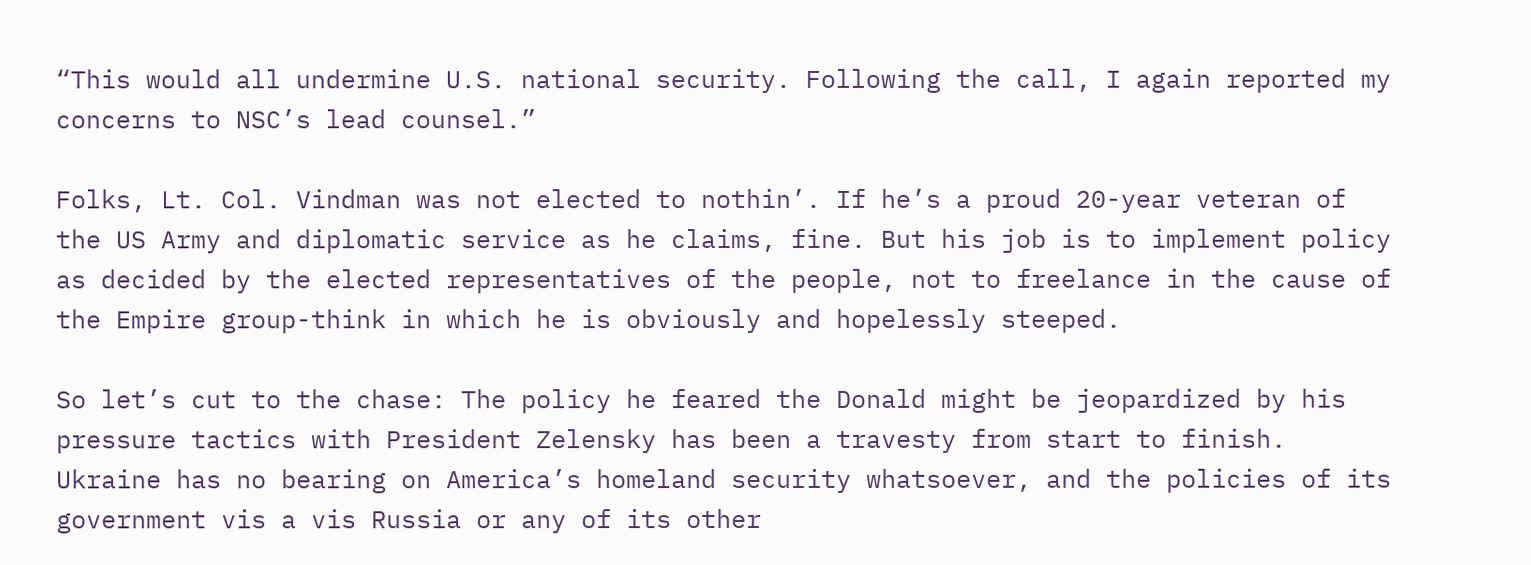“This would all undermine U.S. national security. Following the call, I again reported my concerns to NSC’s lead counsel.”

Folks, Lt. Col. Vindman was not elected to nothin’. If he’s a proud 20-year veteran of the US Army and diplomatic service as he claims, fine. But his job is to implement policy as decided by the elected representatives of the people, not to freelance in the cause of the Empire group-think in which he is obviously and hopelessly steeped.

So let’s cut to the chase: The policy he feared the Donald might be jeopardized by his pressure tactics with President Zelensky has been a travesty from start to finish. Ukraine has no bearing on America’s homeland security whatsoever, and the policies of its government vis a vis Russia or any of its other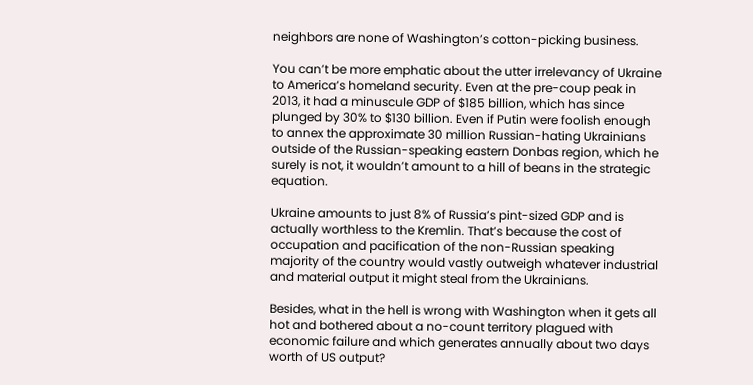neighbors are none of Washington’s cotton-picking business.

You can’t be more emphatic about the utter irrelevancy of Ukraine to America’s homeland security. Even at the pre-coup peak in 2013, it had a minuscule GDP of $185 billion, which has since plunged by 30% to $130 billion. Even if Putin were foolish enough to annex the approximate 30 million Russian-hating Ukrainians outside of the Russian-speaking eastern Donbas region, which he surely is not, it wouldn’t amount to a hill of beans in the strategic equation.

Ukraine amounts to just 8% of Russia’s pint-sized GDP and is actually worthless to the Kremlin. That’s because the cost of occupation and pacification of the non-Russian speaking majority of the country would vastly outweigh whatever industrial and material output it might steal from the Ukrainians.

Besides, what in the hell is wrong with Washington when it gets all hot and bothered about a no-count territory plagued with economic failure and which generates annually about two days worth of US output?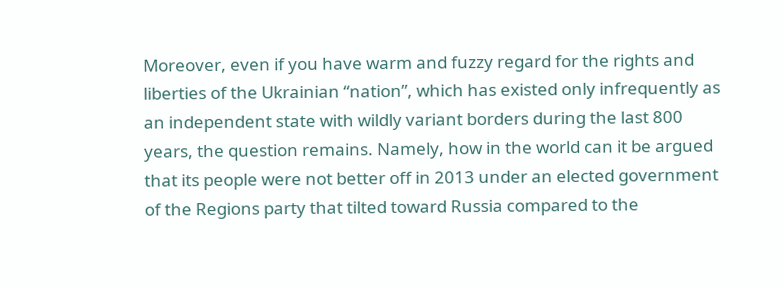Moreover, even if you have warm and fuzzy regard for the rights and liberties of the Ukrainian “nation”, which has existed only infrequently as an independent state with wildly variant borders during the last 800 years, the question remains. Namely, how in the world can it be argued that its people were not better off in 2013 under an elected government of the Regions party that tilted toward Russia compared to the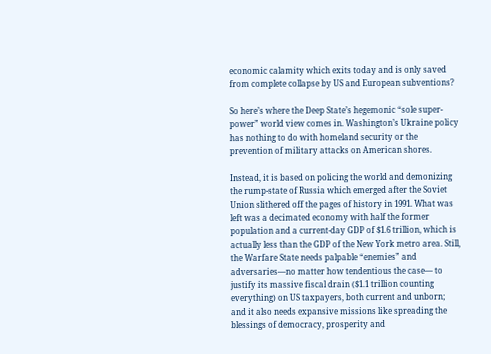economic calamity which exits today and is only saved from complete collapse by US and European subventions?

So here’s where the Deep State’s hegemonic “sole super-power” world view comes in. Washington’s Ukraine policy has nothing to do with homeland security or the prevention of military attacks on American shores.

Instead, it is based on policing the world and demonizing the rump-state of Russia which emerged after the Soviet Union slithered off the pages of history in 1991. What was left was a decimated economy with half the former population and a current-day GDP of $1.6 trillion, which is actually less than the GDP of the New York metro area. Still, the Warfare State needs palpable “enemies” and adversaries—no matter how tendentious the case— to justify its massive fiscal drain ($1.1 trillion counting everything) on US taxpayers, both current and unborn; and it also needs expansive missions like spreading the blessings of democracy, prosperity and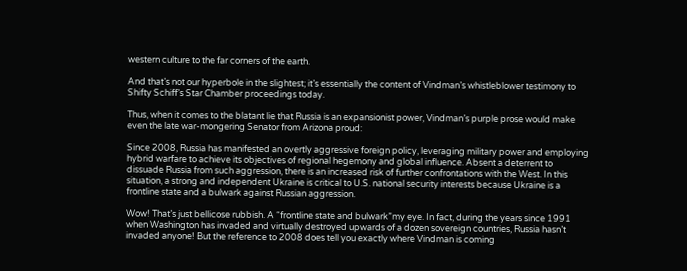western culture to the far corners of the earth.

And that’s not our hyperbole in the slightest; it’s essentially the content of Vindman’s whistleblower testimony to Shifty Schiff’s Star Chamber proceedings today.

Thus, when it comes to the blatant lie that Russia is an expansionist power, Vindman’s purple prose would make even the late war-mongering Senator from Arizona proud:

Since 2008, Russia has manifested an overtly aggressive foreign policy, leveraging military power and employing hybrid warfare to achieve its objectives of regional hegemony and global influence. Absent a deterrent to dissuade Russia from such aggression, there is an increased risk of further confrontations with the West. In this situation, a strong and independent Ukraine is critical to U.S. national security interests because Ukraine is a frontline state and a bulwark against Russian aggression.

Wow! That’s just bellicose rubbish. A “frontline state and bulwark”my eye. In fact, during the years since 1991 when Washington has invaded and virtually destroyed upwards of a dozen sovereign countries, Russia hasn’t invaded anyone! But the reference to 2008 does tell you exactly where Vindman is coming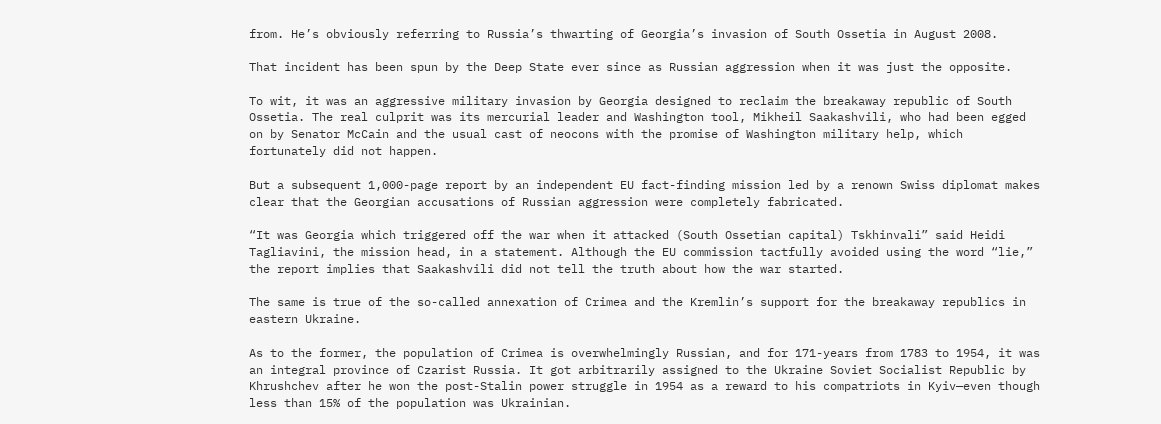from. He’s obviously referring to Russia’s thwarting of Georgia’s invasion of South Ossetia in August 2008.

That incident has been spun by the Deep State ever since as Russian aggression when it was just the opposite.

To wit, it was an aggressive military invasion by Georgia designed to reclaim the breakaway republic of South Ossetia. The real culprit was its mercurial leader and Washington tool, Mikheil Saakashvili, who had been egged on by Senator McCain and the usual cast of neocons with the promise of Washington military help, which fortunately did not happen.

But a subsequent 1,000-page report by an independent EU fact-finding mission led by a renown Swiss diplomat makes clear that the Georgian accusations of Russian aggression were completely fabricated.

“It was Georgia which triggered off the war when it attacked (South Ossetian capital) Tskhinvali” said Heidi Tagliavini, the mission head, in a statement. Although the EU commission tactfully avoided using the word “lie,” the report implies that Saakashvili did not tell the truth about how the war started.

The same is true of the so-called annexation of Crimea and the Kremlin’s support for the breakaway republics in eastern Ukraine.

As to the former, the population of Crimea is overwhelmingly Russian, and for 171-years from 1783 to 1954, it was an integral province of Czarist Russia. It got arbitrarily assigned to the Ukraine Soviet Socialist Republic by Khrushchev after he won the post-Stalin power struggle in 1954 as a reward to his compatriots in Kyiv—even though less than 15% of the population was Ukrainian.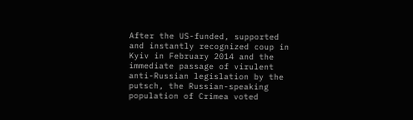After the US-funded, supported and instantly recognized coup in Kyiv in February 2014 and the immediate passage of virulent anti-Russian legislation by the putsch, the Russian-speaking population of Crimea voted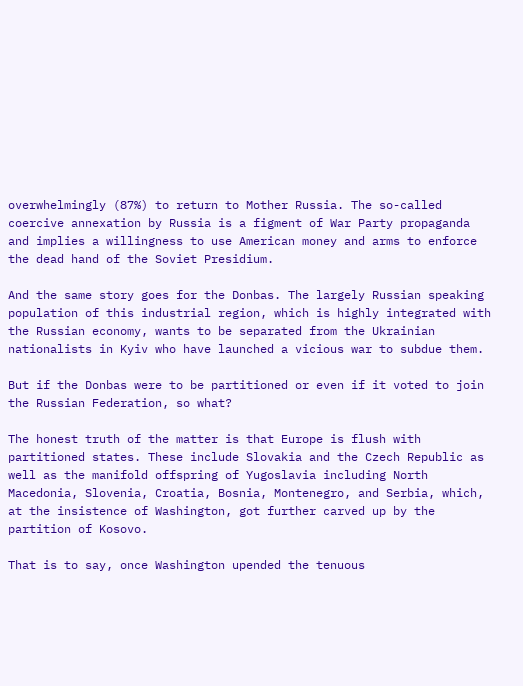overwhelmingly (87%) to return to Mother Russia. The so-called coercive annexation by Russia is a figment of War Party propaganda and implies a willingness to use American money and arms to enforce the dead hand of the Soviet Presidium.

And the same story goes for the Donbas. The largely Russian speaking population of this industrial region, which is highly integrated with the Russian economy, wants to be separated from the Ukrainian nationalists in Kyiv who have launched a vicious war to subdue them.

But if the Donbas were to be partitioned or even if it voted to join the Russian Federation, so what?

The honest truth of the matter is that Europe is flush with partitioned states. These include Slovakia and the Czech Republic as well as the manifold offspring of Yugoslavia including North Macedonia, Slovenia, Croatia, Bosnia, Montenegro, and Serbia, which, at the insistence of Washington, got further carved up by the partition of Kosovo.

That is to say, once Washington upended the tenuous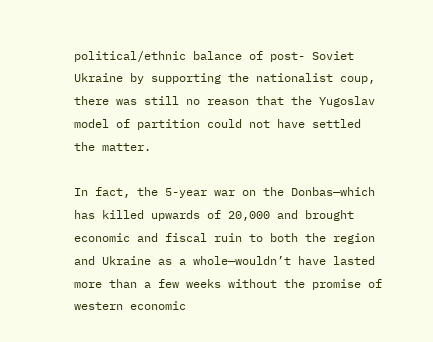political/ethnic balance of post- Soviet Ukraine by supporting the nationalist coup, there was still no reason that the Yugoslav model of partition could not have settled the matter.

In fact, the 5-year war on the Donbas—which has killed upwards of 20,000 and brought economic and fiscal ruin to both the region and Ukraine as a whole—wouldn’t have lasted more than a few weeks without the promise of western economic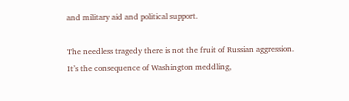and military aid and political support.

The needless tragedy there is not the fruit of Russian aggression. It’s the consequence of Washington meddling,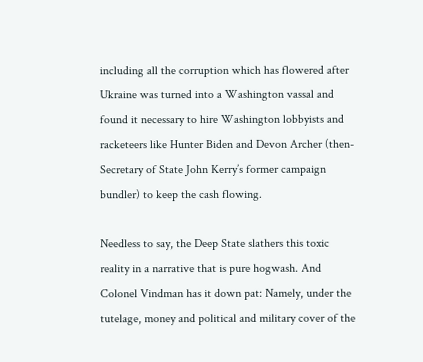including all the corruption which has flowered after Ukraine was turned into a Washington vassal and found it necessary to hire Washington lobbyists and racketeers like Hunter Biden and Devon Archer (then-Secretary of State John Kerry’s former campaign bundler) to keep the cash flowing.

Needless to say, the Deep State slathers this toxic reality in a narrative that is pure hogwash. And Colonel Vindman has it down pat: Namely, under the tutelage, money and political and military cover of the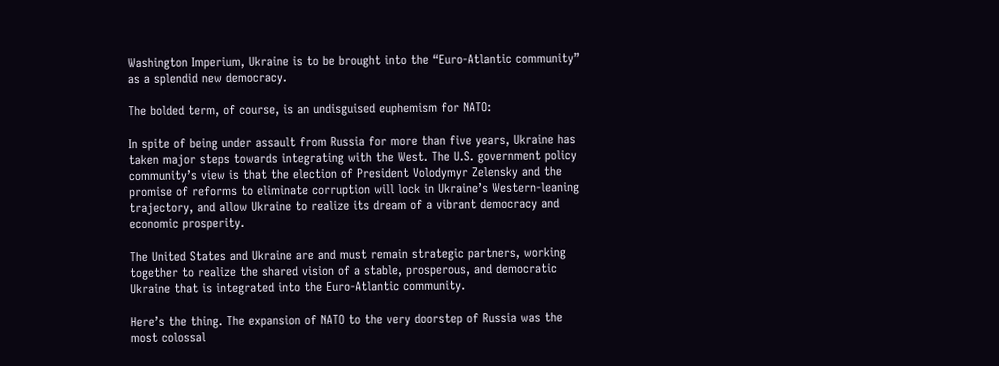Washington Imperium, Ukraine is to be brought into the “Euro-Atlantic community” as a splendid new democracy.

The bolded term, of course, is an undisguised euphemism for NATO:

In spite of being under assault from Russia for more than five years, Ukraine has taken major steps towards integrating with the West. The U.S. government policy community’s view is that the election of President Volodymyr Zelensky and the promise of reforms to eliminate corruption will lock in Ukraine’s Western-leaning trajectory, and allow Ukraine to realize its dream of a vibrant democracy and economic prosperity.

The United States and Ukraine are and must remain strategic partners, working together to realize the shared vision of a stable, prosperous, and democratic Ukraine that is integrated into the Euro-Atlantic community.

Here’s the thing. The expansion of NATO to the very doorstep of Russia was the most colossal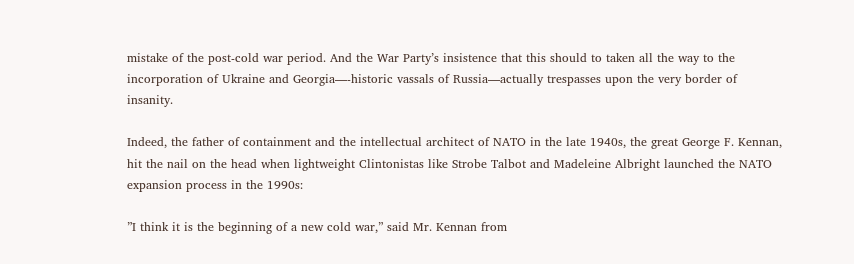mistake of the post-cold war period. And the War Party’s insistence that this should to taken all the way to the incorporation of Ukraine and Georgia—-historic vassals of Russia—actually trespasses upon the very border of insanity.

Indeed, the father of containment and the intellectual architect of NATO in the late 1940s, the great George F. Kennan, hit the nail on the head when lightweight Clintonistas like Strobe Talbot and Madeleine Albright launched the NATO expansion process in the 1990s:

”I think it is the beginning of a new cold war,” said Mr. Kennan from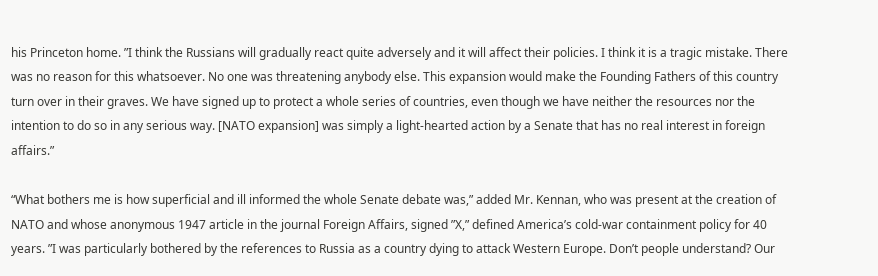his Princeton home. ”I think the Russians will gradually react quite adversely and it will affect their policies. I think it is a tragic mistake. There was no reason for this whatsoever. No one was threatening anybody else. This expansion would make the Founding Fathers of this country turn over in their graves. We have signed up to protect a whole series of countries, even though we have neither the resources nor the intention to do so in any serious way. [NATO expansion] was simply a light-hearted action by a Senate that has no real interest in foreign affairs.”

“What bothers me is how superficial and ill informed the whole Senate debate was,” added Mr. Kennan, who was present at the creation of NATO and whose anonymous 1947 article in the journal Foreign Affairs, signed ”X,” defined America’s cold-war containment policy for 40 years. ”I was particularly bothered by the references to Russia as a country dying to attack Western Europe. Don’t people understand? Our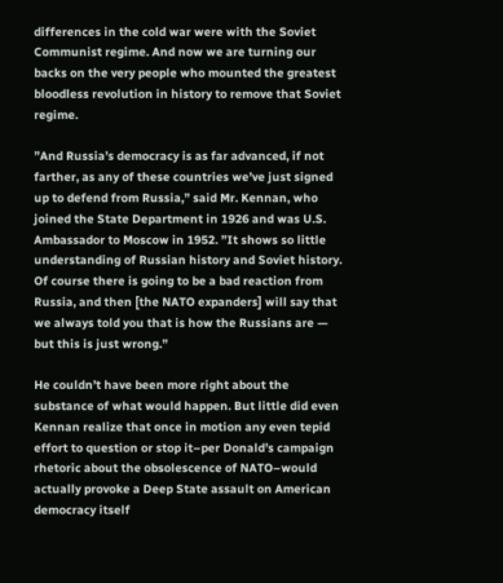differences in the cold war were with the Soviet Communist regime. And now we are turning our backs on the very people who mounted the greatest bloodless revolution in history to remove that Soviet regime.

”And Russia’s democracy is as far advanced, if not farther, as any of these countries we’ve just signed up to defend from Russia,” said Mr. Kennan, who joined the State Department in 1926 and was U.S. Ambassador to Moscow in 1952. ”It shows so little understanding of Russian history and Soviet history. Of course there is going to be a bad reaction from Russia, and then [the NATO expanders] will say that we always told you that is how the Russians are — but this is just wrong.”

He couldn’t have been more right about the substance of what would happen. But little did even Kennan realize that once in motion any even tepid effort to question or stop it–per Donald’s campaign rhetoric about the obsolescence of NATO–would actually provoke a Deep State assault on American democracy itself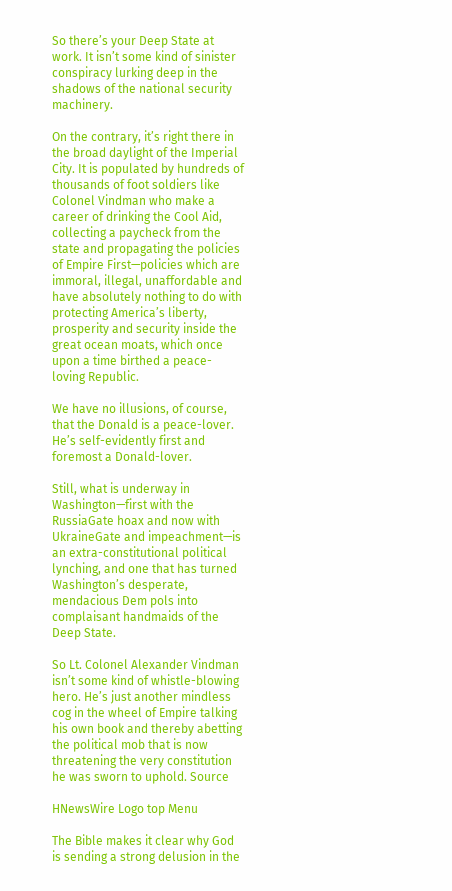So there’s your Deep State at work. It isn’t some kind of sinister conspiracy lurking deep in the shadows of the national security machinery.

On the contrary, it’s right there in the broad daylight of the Imperial City. It is populated by hundreds of thousands of foot soldiers like Colonel Vindman who make a career of drinking the Cool Aid, collecting a paycheck from the state and propagating the policies of Empire First—policies which are immoral, illegal, unaffordable and have absolutely nothing to do with protecting America’s liberty, prosperity and security inside the great ocean moats, which once upon a time birthed a peace-loving Republic.

We have no illusions, of course, that the Donald is a peace-lover. He’s self-evidently first and foremost a Donald-lover.

Still, what is underway in Washington—first with the RussiaGate hoax and now with UkraineGate and impeachment—is an extra-constitutional political lynching, and one that has turned Washington’s desperate, mendacious Dem pols into complaisant handmaids of the Deep State.

So Lt. Colonel Alexander Vindman isn’t some kind of whistle-blowing hero. He’s just another mindless cog in the wheel of Empire talking his own book and thereby abetting the political mob that is now threatening the very constitution he was sworn to uphold. Source

HNewsWire Logo top Menu

The Bible makes it clear why God is sending a strong delusion in the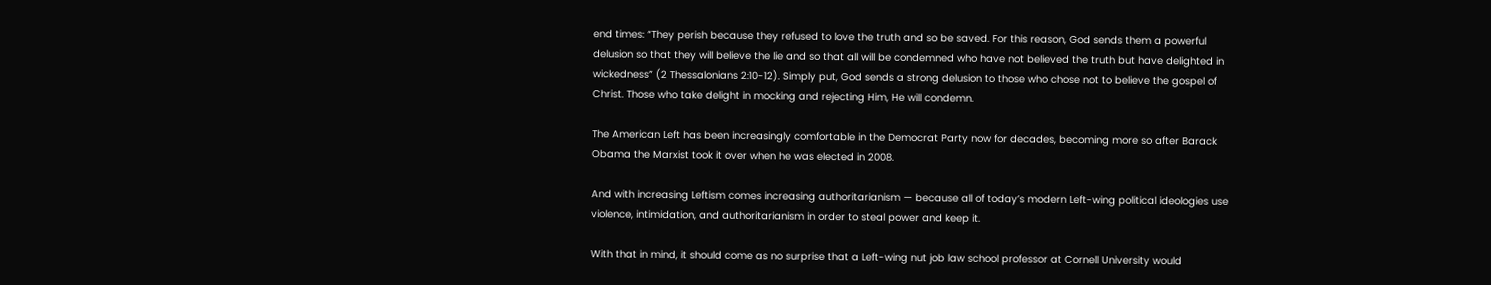end times: “They perish because they refused to love the truth and so be saved. For this reason, God sends them a powerful delusion so that they will believe the lie and so that all will be condemned who have not believed the truth but have delighted in wickedness” (2 Thessalonians 2:10-12). Simply put, God sends a strong delusion to those who chose not to believe the gospel of Christ. Those who take delight in mocking and rejecting Him, He will condemn.

The American Left has been increasingly comfortable in the Democrat Party now for decades, becoming more so after Barack Obama the Marxist took it over when he was elected in 2008.

And with increasing Leftism comes increasing authoritarianism — because all of today’s modern Left-wing political ideologies use violence, intimidation, and authoritarianism in order to steal power and keep it.

With that in mind, it should come as no surprise that a Left-wing nut job law school professor at Cornell University would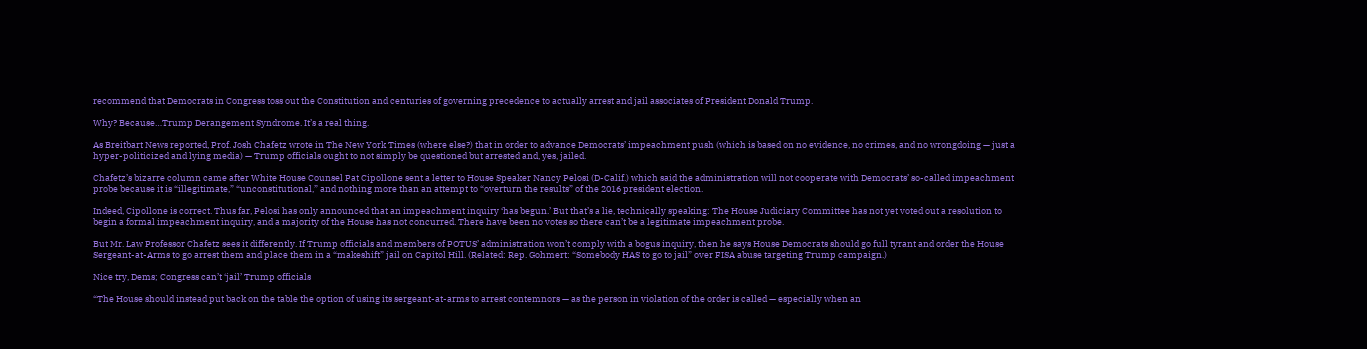recommend that Democrats in Congress toss out the Constitution and centuries of governing precedence to actually arrest and jail associates of President Donald Trump.

Why? Because…Trump Derangement Syndrome. It’s a real thing.

As Breitbart News reported, Prof. Josh Chafetz wrote in The New York Times (where else?) that in order to advance Democrats’ impeachment push (which is based on no evidence, no crimes, and no wrongdoing — just a hyper-politicized and lying media) — Trump officials ought to not simply be questioned but arrested and, yes, jailed.

Chafetz’s bizarre column came after White House Counsel Pat Cipollone sent a letter to House Speaker Nancy Pelosi (D-Calif.) which said the administration will not cooperate with Democrats’ so-called impeachment probe because it is “illegitimate,” “unconstitutional,” and nothing more than an attempt to “overturn the results” of the 2016 president election.

Indeed, Cipollone is correct. Thus far, Pelosi has only announced that an impeachment inquiry ‘has begun.’ But that’s a lie, technically speaking: The House Judiciary Committee has not yet voted out a resolution to begin a formal impeachment inquiry, and a majority of the House has not concurred. There have been no votes so there can’t be a legitimate impeachment probe.

But Mr. Law Professor Chafetz sees it differently. If Trump officials and members of POTUS’ administration won’t comply with a bogus inquiry, then he says House Democrats should go full tyrant and order the House Sergeant-at-Arms to go arrest them and place them in a “makeshift” jail on Capitol Hill. (Related: Rep. Gohmert: “Somebody HAS to go to jail” over FISA abuse targeting Trump campaign.)

Nice try, Dems; Congress can’t ‘jail’ Trump officials

“The House should instead put back on the table the option of using its sergeant-at-arms to arrest contemnors — as the person in violation of the order is called — especially when an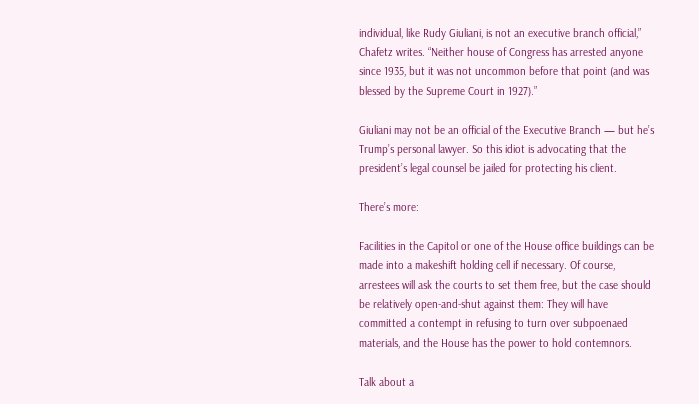individual, like Rudy Giuliani, is not an executive branch official,” Chafetz writes. “Neither house of Congress has arrested anyone since 1935, but it was not uncommon before that point (and was blessed by the Supreme Court in 1927).”

Giuliani may not be an official of the Executive Branch — but he’s Trump’s personal lawyer. So this idiot is advocating that the president’s legal counsel be jailed for protecting his client.

There’s more:

Facilities in the Capitol or one of the House office buildings can be made into a makeshift holding cell if necessary. Of course, arrestees will ask the courts to set them free, but the case should be relatively open-and-shut against them: They will have committed a contempt in refusing to turn over subpoenaed materials, and the House has the power to hold contemnors.

Talk about a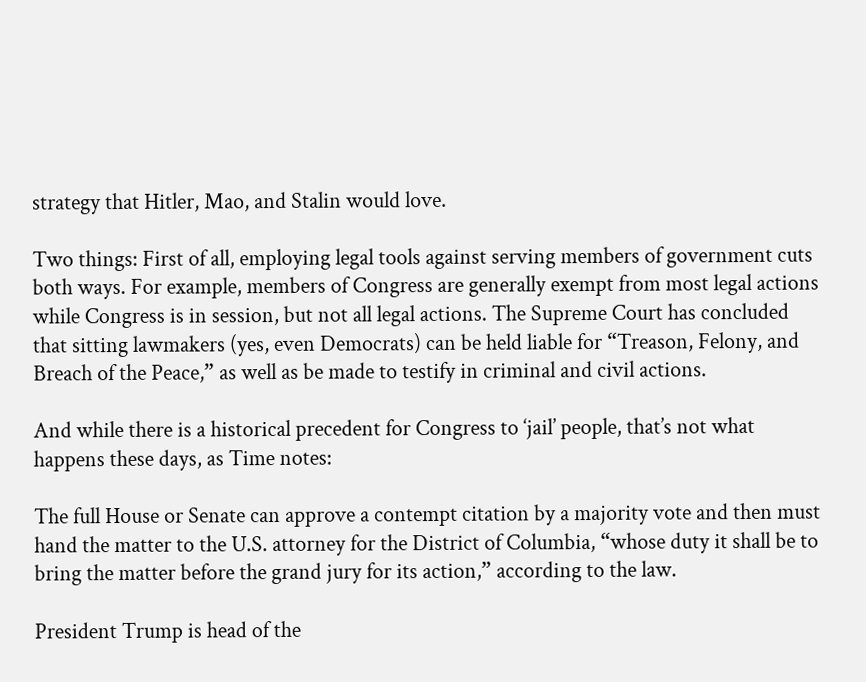strategy that Hitler, Mao, and Stalin would love.

Two things: First of all, employing legal tools against serving members of government cuts both ways. For example, members of Congress are generally exempt from most legal actions while Congress is in session, but not all legal actions. The Supreme Court has concluded that sitting lawmakers (yes, even Democrats) can be held liable for “Treason, Felony, and Breach of the Peace,” as well as be made to testify in criminal and civil actions.

And while there is a historical precedent for Congress to ‘jail’ people, that’s not what happens these days, as Time notes:

The full House or Senate can approve a contempt citation by a majority vote and then must hand the matter to the U.S. attorney for the District of Columbia, “whose duty it shall be to bring the matter before the grand jury for its action,” according to the law.

President Trump is head of the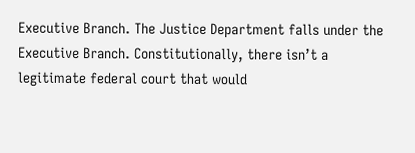Executive Branch. The Justice Department falls under the Executive Branch. Constitutionally, there isn’t a legitimate federal court that would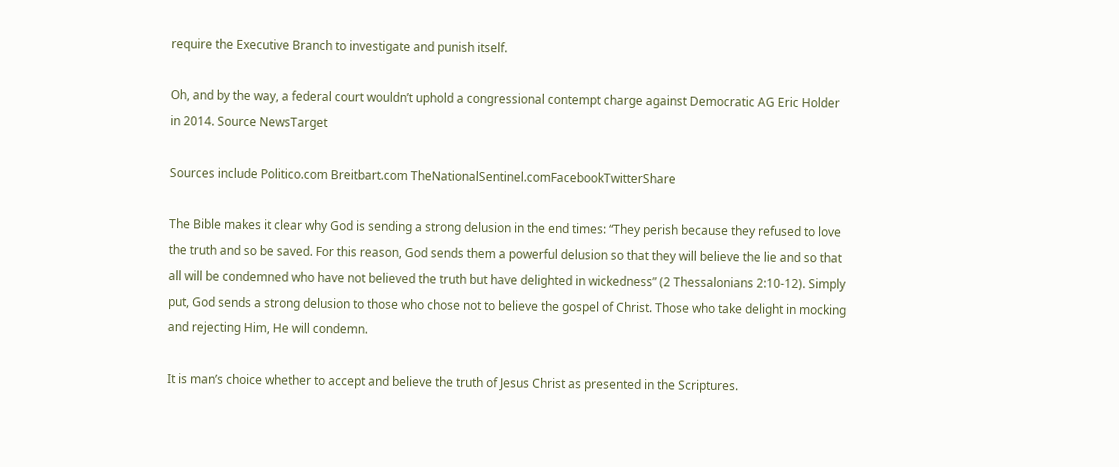require the Executive Branch to investigate and punish itself.

Oh, and by the way, a federal court wouldn’t uphold a congressional contempt charge against Democratic AG Eric Holder in 2014. Source NewsTarget

Sources include Politico.com Breitbart.com TheNationalSentinel.comFacebookTwitterShare

The Bible makes it clear why God is sending a strong delusion in the end times: “They perish because they refused to love the truth and so be saved. For this reason, God sends them a powerful delusion so that they will believe the lie and so that all will be condemned who have not believed the truth but have delighted in wickedness” (2 Thessalonians 2:10-12). Simply put, God sends a strong delusion to those who chose not to believe the gospel of Christ. Those who take delight in mocking and rejecting Him, He will condemn.

It is man’s choice whether to accept and believe the truth of Jesus Christ as presented in the Scriptures.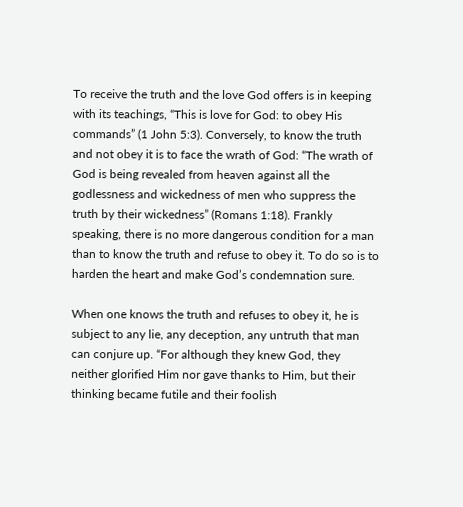To receive the truth and the love God offers is in keeping with its teachings, “This is love for God: to obey His commands” (1 John 5:3). Conversely, to know the truth and not obey it is to face the wrath of God: “The wrath of God is being revealed from heaven against all the godlessness and wickedness of men who suppress the truth by their wickedness” (Romans 1:18). Frankly speaking, there is no more dangerous condition for a man than to know the truth and refuse to obey it. To do so is to harden the heart and make God’s condemnation sure.

When one knows the truth and refuses to obey it, he is subject to any lie, any deception, any untruth that man can conjure up. “For although they knew God, they neither glorified Him nor gave thanks to Him, but their thinking became futile and their foolish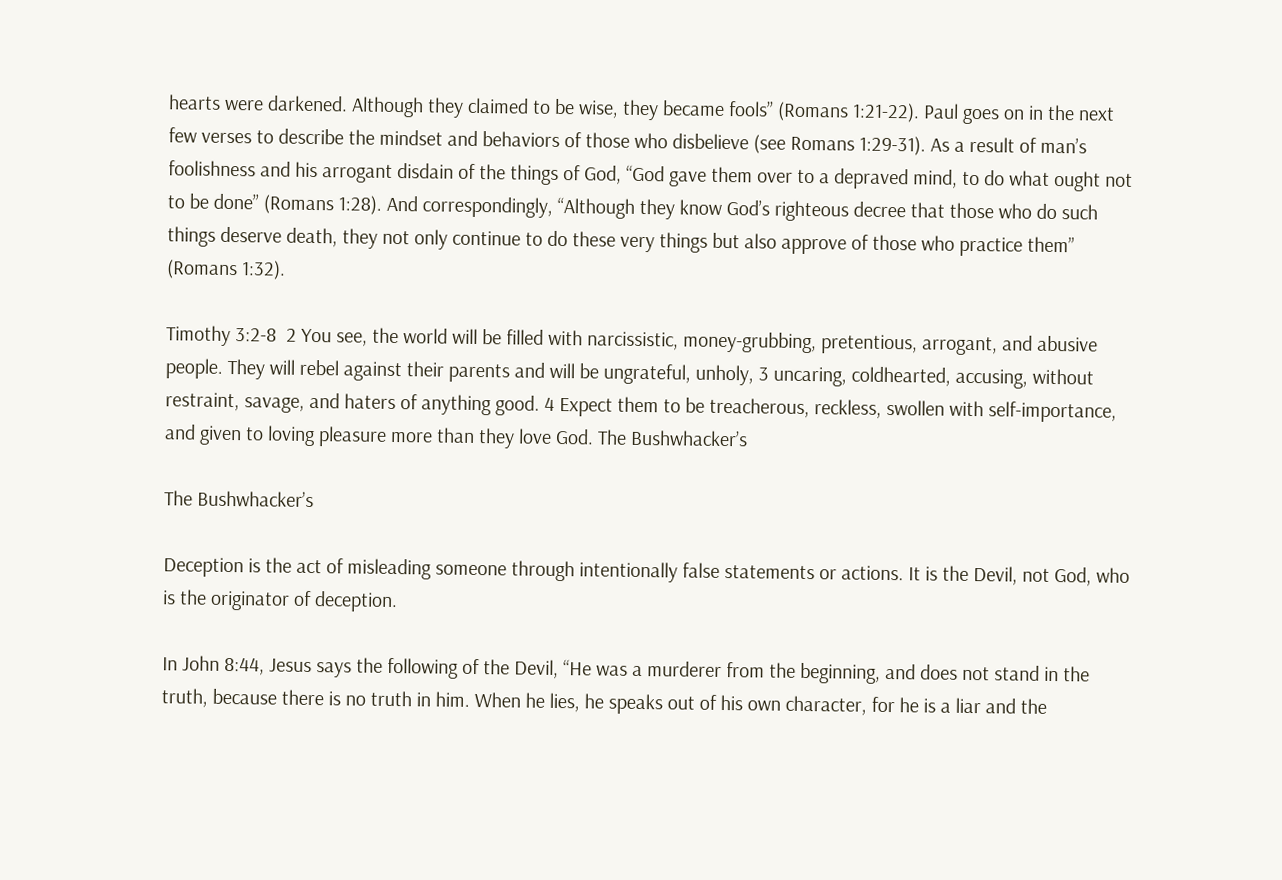hearts were darkened. Although they claimed to be wise, they became fools” (Romans 1:21-22). Paul goes on in the next few verses to describe the mindset and behaviors of those who disbelieve (see Romans 1:29-31). As a result of man’s foolishness and his arrogant disdain of the things of God, “God gave them over to a depraved mind, to do what ought not to be done” (Romans 1:28). And correspondingly, “Although they know God’s righteous decree that those who do such things deserve death, they not only continue to do these very things but also approve of those who practice them” (Romans 1:32).

Timothy 3:2-8  2 You see, the world will be filled with narcissistic, money-grubbing, pretentious, arrogant, and abusive people. They will rebel against their parents and will be ungrateful, unholy, 3 uncaring, coldhearted, accusing, without restraint, savage, and haters of anything good. 4 Expect them to be treacherous, reckless, swollen with self-importance, and given to loving pleasure more than they love God. The Bushwhacker’s

The Bushwhacker’s

Deception is the act of misleading someone through intentionally false statements or actions. It is the Devil, not God, who is the originator of deception.

In John 8:44, Jesus says the following of the Devil, “He was a murderer from the beginning, and does not stand in the truth, because there is no truth in him. When he lies, he speaks out of his own character, for he is a liar and the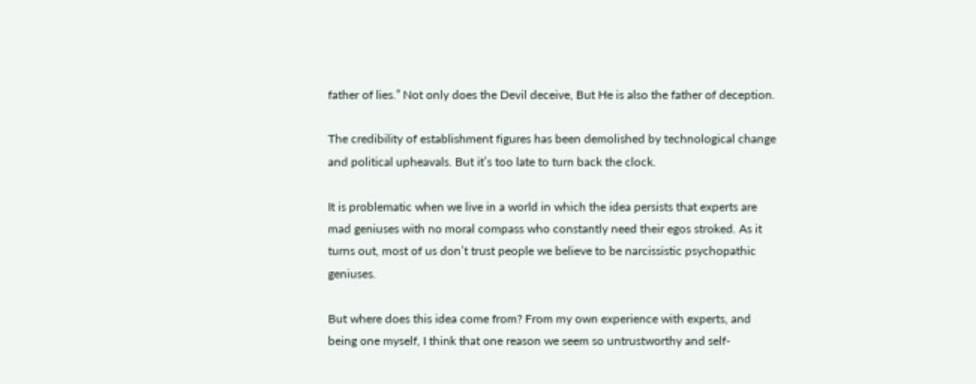father of lies.” Not only does the Devil deceive, But He is also the father of deception.

The credibility of establishment figures has been demolished by technological change and political upheavals. But it’s too late to turn back the clock.

It is problematic when we live in a world in which the idea persists that experts are mad geniuses with no moral compass who constantly need their egos stroked. As it turns out, most of us don’t trust people we believe to be narcissistic psychopathic geniuses.

But where does this idea come from? From my own experience with experts, and being one myself, I think that one reason we seem so untrustworthy and self-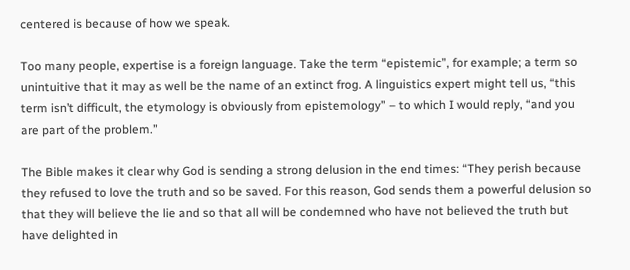centered is because of how we speak.

Too many people, expertise is a foreign language. Take the term “epistemic”, for example; a term so unintuitive that it may as well be the name of an extinct frog. A linguistics expert might tell us, “this term isn’t difficult, the etymology is obviously from epistemology” – to which I would reply, “and you are part of the problem.”

The Bible makes it clear why God is sending a strong delusion in the end times: “They perish because they refused to love the truth and so be saved. For this reason, God sends them a powerful delusion so that they will believe the lie and so that all will be condemned who have not believed the truth but have delighted in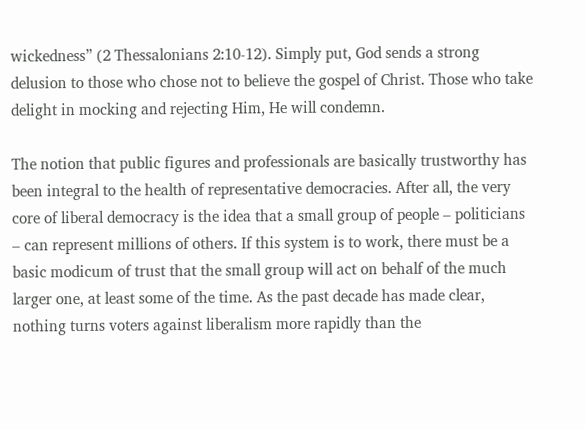wickedness” (2 Thessalonians 2:10-12). Simply put, God sends a strong delusion to those who chose not to believe the gospel of Christ. Those who take delight in mocking and rejecting Him, He will condemn.

The notion that public figures and professionals are basically trustworthy has been integral to the health of representative democracies. After all, the very core of liberal democracy is the idea that a small group of people – politicians – can represent millions of others. If this system is to work, there must be a basic modicum of trust that the small group will act on behalf of the much larger one, at least some of the time. As the past decade has made clear, nothing turns voters against liberalism more rapidly than the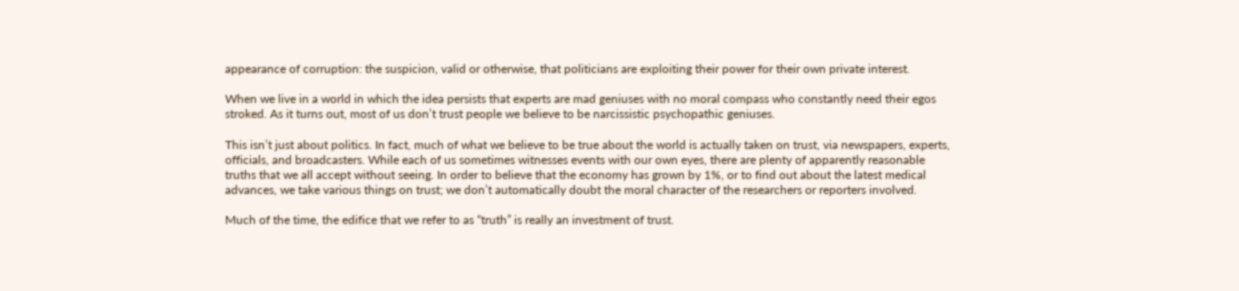appearance of corruption: the suspicion, valid or otherwise, that politicians are exploiting their power for their own private interest.

When we live in a world in which the idea persists that experts are mad geniuses with no moral compass who constantly need their egos stroked. As it turns out, most of us don’t trust people we believe to be narcissistic psychopathic geniuses.

This isn’t just about politics. In fact, much of what we believe to be true about the world is actually taken on trust, via newspapers, experts, officials, and broadcasters. While each of us sometimes witnesses events with our own eyes, there are plenty of apparently reasonable truths that we all accept without seeing. In order to believe that the economy has grown by 1%, or to find out about the latest medical advances, we take various things on trust; we don’t automatically doubt the moral character of the researchers or reporters involved.

Much of the time, the edifice that we refer to as “truth” is really an investment of trust.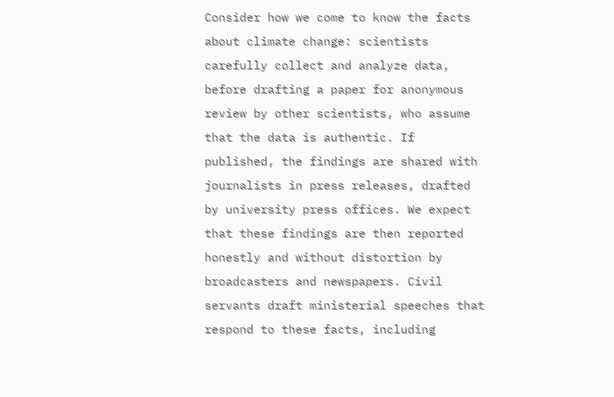Consider how we come to know the facts about climate change: scientists carefully collect and analyze data, before drafting a paper for anonymous review by other scientists, who assume that the data is authentic. If published, the findings are shared with journalists in press releases, drafted by university press offices. We expect that these findings are then reported honestly and without distortion by broadcasters and newspapers. Civil servants draft ministerial speeches that respond to these facts, including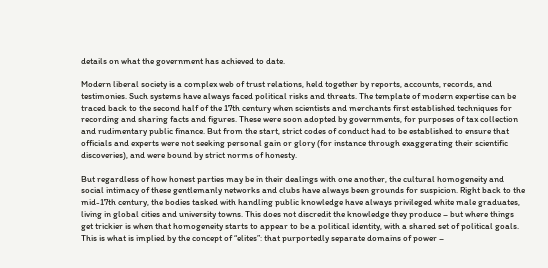details on what the government has achieved to date.

Modern liberal society is a complex web of trust relations, held together by reports, accounts, records, and testimonies. Such systems have always faced political risks and threats. The template of modern expertise can be traced back to the second half of the 17th century when scientists and merchants first established techniques for recording and sharing facts and figures. These were soon adopted by governments, for purposes of tax collection and rudimentary public finance. But from the start, strict codes of conduct had to be established to ensure that officials and experts were not seeking personal gain or glory (for instance through exaggerating their scientific discoveries), and were bound by strict norms of honesty.

But regardless of how honest parties may be in their dealings with one another, the cultural homogeneity and social intimacy of these gentlemanly networks and clubs have always been grounds for suspicion. Right back to the mid-17th century, the bodies tasked with handling public knowledge have always privileged white male graduates, living in global cities and university towns. This does not discredit the knowledge they produce – but where things get trickier is when that homogeneity starts to appear to be a political identity, with a shared set of political goals. This is what is implied by the concept of “elites”: that purportedly separate domains of power –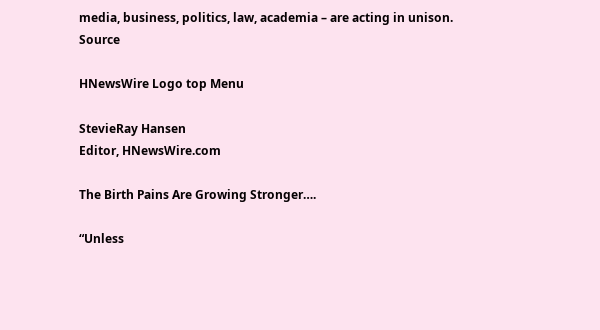media, business, politics, law, academia – are acting in unison. Source

HNewsWire Logo top Menu

StevieRay Hansen
Editor, HNewsWire.com

The Birth Pains Are Growing Stronger….

“Unless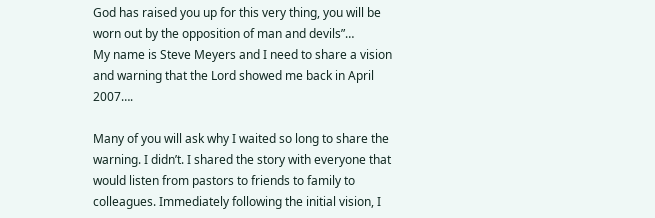God has raised you up for this very thing, you will be worn out by the opposition of man and devils”…
My name is Steve Meyers and I need to share a vision and warning that the Lord showed me back in April 2007….

Many of you will ask why I waited so long to share the warning. I didn’t. I shared the story with everyone that would listen from pastors to friends to family to colleagues. Immediately following the initial vision, I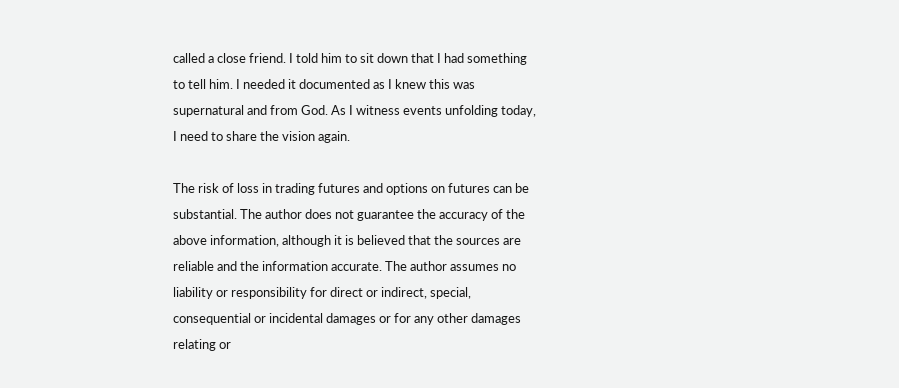called a close friend. I told him to sit down that I had something to tell him. I needed it documented as I knew this was supernatural and from God. As I witness events unfolding today, I need to share the vision again.

The risk of loss in trading futures and options on futures can be substantial. The author does not guarantee the accuracy of the above information, although it is believed that the sources are reliable and the information accurate. The author assumes no liability or responsibility for direct or indirect, special, consequential or incidental damages or for any other damages relating or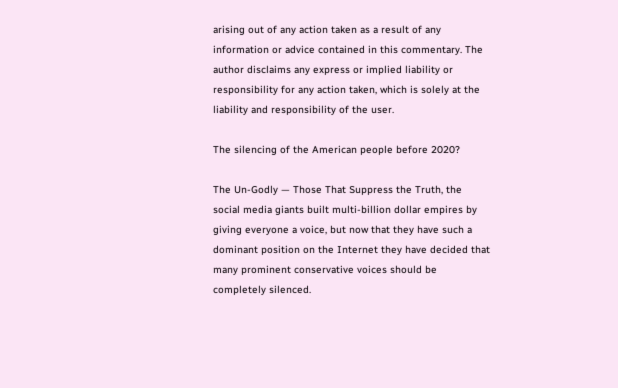arising out of any action taken as a result of any information or advice contained in this commentary. The author disclaims any express or implied liability or responsibility for any action taken, which is solely at the liability and responsibility of the user.

The silencing of the American people before 2020?

The Un-Godly — Those That Suppress the Truth, the social media giants built multi-billion dollar empires by giving everyone a voice, but now that they have such a dominant position on the Internet they have decided that many prominent conservative voices should be completely silenced.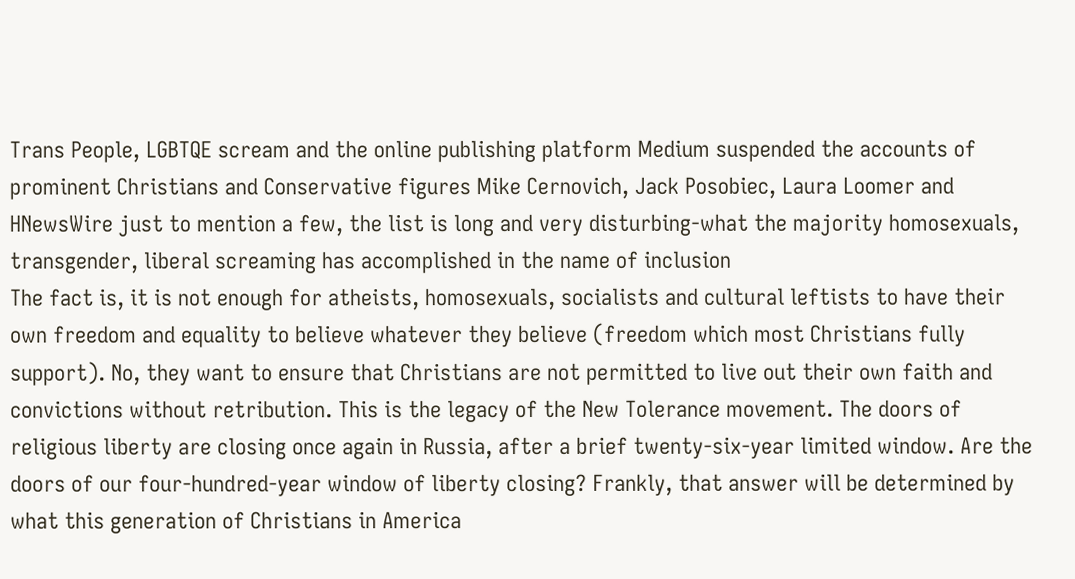Trans People, LGBTQE scream and the online publishing platform Medium suspended the accounts of prominent Christians and Conservative figures Mike Cernovich, Jack Posobiec, Laura Loomer and HNewsWire just to mention a few, the list is long and very disturbing-what the majority homosexuals, transgender, liberal screaming has accomplished in the name of inclusion
The fact is, it is not enough for atheists, homosexuals, socialists and cultural leftists to have their own freedom and equality to believe whatever they believe (freedom which most Christians fully support). No, they want to ensure that Christians are not permitted to live out their own faith and convictions without retribution. This is the legacy of the New Tolerance movement. The doors of religious liberty are closing once again in Russia, after a brief twenty-six-year limited window. Are the doors of our four-hundred-year window of liberty closing? Frankly, that answer will be determined by what this generation of Christians in America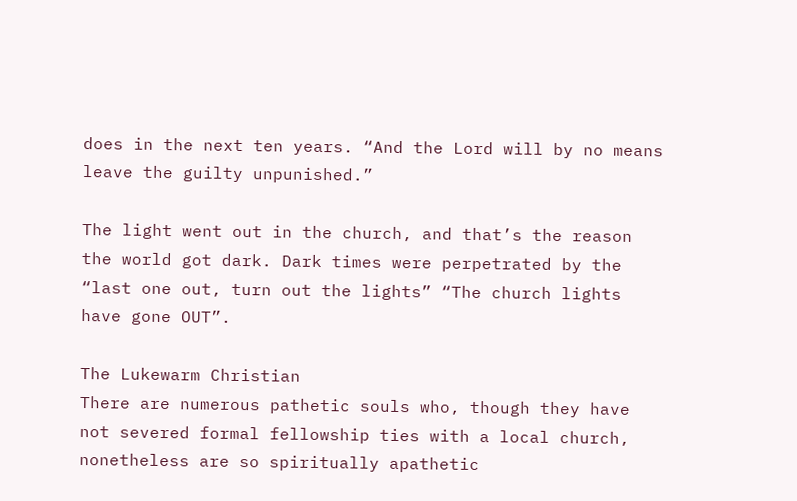does in the next ten years. “And the Lord will by no means leave the guilty unpunished.”

The light went out in the church, and that’s the reason the world got dark. Dark times were perpetrated by the “last one out, turn out the lights” “The church lights have gone OUT”.

The Lukewarm Christian
There are numerous pathetic souls who, though they have not severed formal fellowship ties with a local church, nonetheless are so spiritually apathetic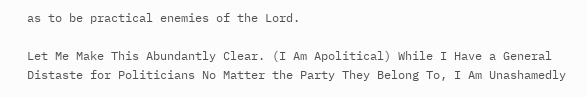as to be practical enemies of the Lord.

Let Me Make This Abundantly Clear. (I Am Apolitical) While I Have a General Distaste for Politicians No Matter the Party They Belong To, I Am Unashamedly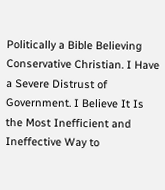Politically a Bible Believing Conservative Christian. I Have a Severe Distrust of Government. I Believe It Is the Most Inefficient and Ineffective Way to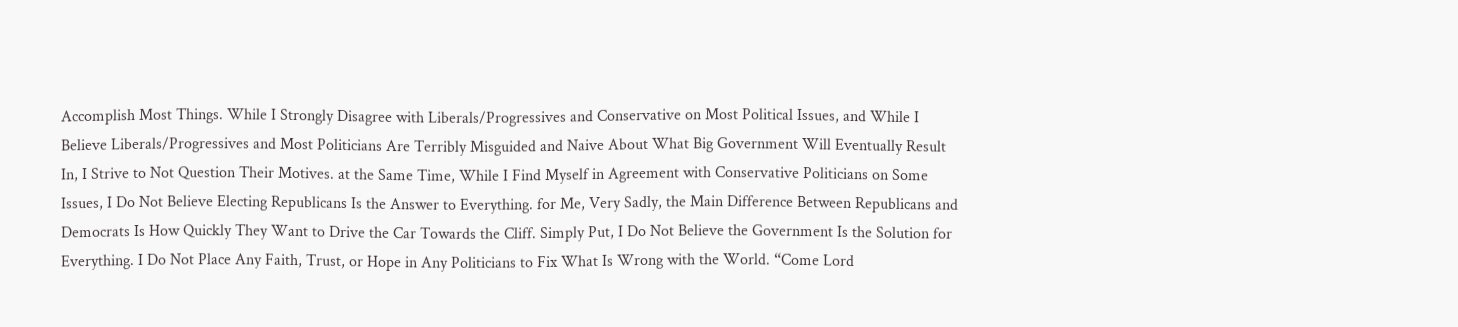Accomplish Most Things. While I Strongly Disagree with Liberals/Progressives and Conservative on Most Political Issues, and While I Believe Liberals/Progressives and Most Politicians Are Terribly Misguided and Naive About What Big Government Will Eventually Result In, I Strive to Not Question Their Motives. at the Same Time, While I Find Myself in Agreement with Conservative Politicians on Some Issues, I Do Not Believe Electing Republicans Is the Answer to Everything. for Me, Very Sadly, the Main Difference Between Republicans and Democrats Is How Quickly They Want to Drive the Car Towards the Cliff. Simply Put, I Do Not Believe the Government Is the Solution for Everything. I Do Not Place Any Faith, Trust, or Hope in Any Politicians to Fix What Is Wrong with the World. “Come Lord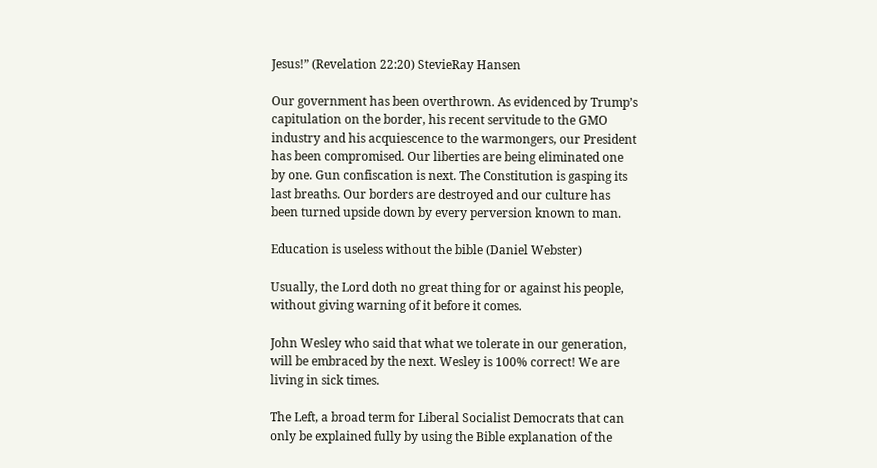Jesus!” (Revelation 22:20) StevieRay Hansen

Our government has been overthrown. As evidenced by Trump’s capitulation on the border, his recent servitude to the GMO industry and his acquiescence to the warmongers, our President has been compromised. Our liberties are being eliminated one by one. Gun confiscation is next. The Constitution is gasping its last breaths. Our borders are destroyed and our culture has been turned upside down by every perversion known to man.

Education is useless without the bible (Daniel Webster)

Usually, the Lord doth no great thing for or against his people, without giving warning of it before it comes.

John Wesley who said that what we tolerate in our generation, will be embraced by the next. Wesley is 100% correct! We are living in sick times.

The Left, a broad term for Liberal Socialist Democrats that can only be explained fully by using the Bible explanation of the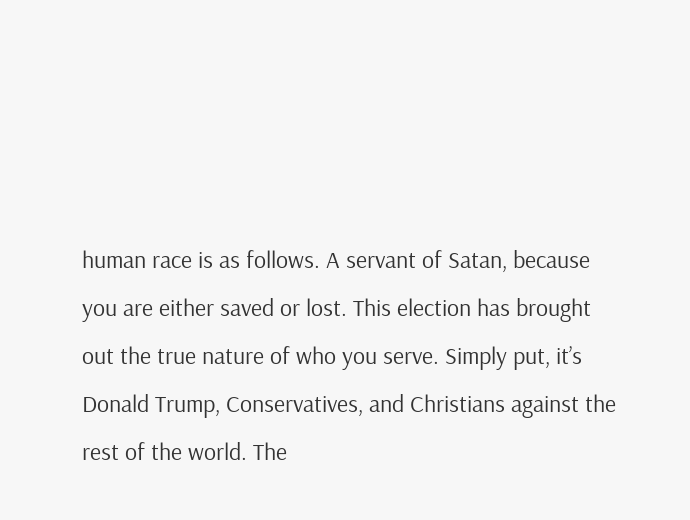human race is as follows. A servant of Satan, because you are either saved or lost. This election has brought out the true nature of who you serve. Simply put, it’s Donald Trump, Conservatives, and Christians against the rest of the world. The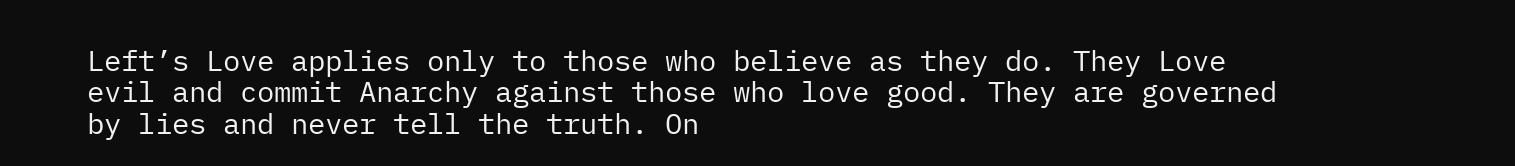Left’s Love applies only to those who believe as they do. They Love evil and commit Anarchy against those who love good. They are governed by lies and never tell the truth. On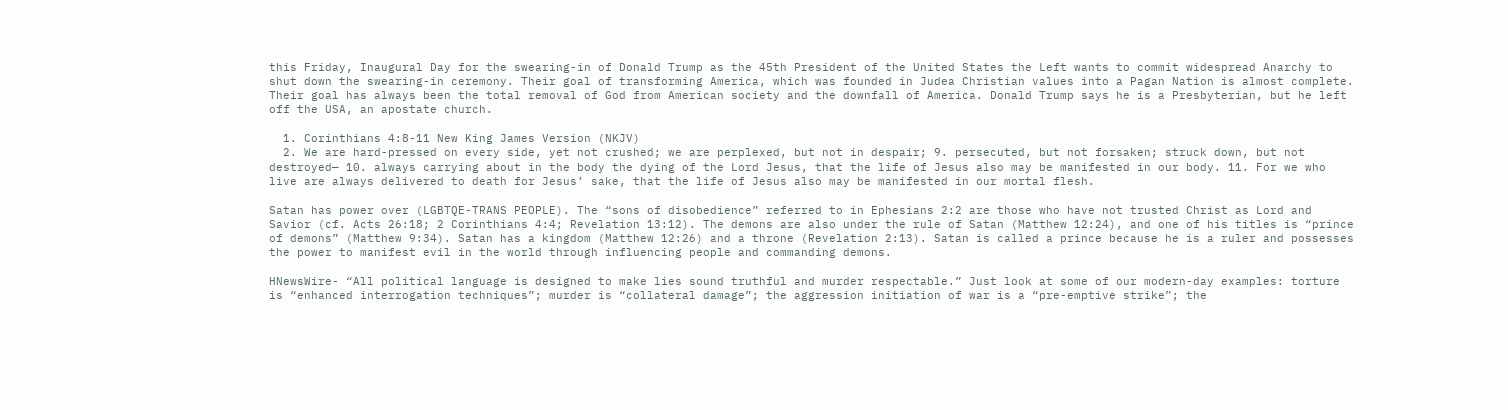this Friday, Inaugural Day for the swearing-in of Donald Trump as the 45th President of the United States the Left wants to commit widespread Anarchy to shut down the swearing-in ceremony. Their goal of transforming America, which was founded in Judea Christian values into a Pagan Nation is almost complete. Their goal has always been the total removal of God from American society and the downfall of America. Donald Trump says he is a Presbyterian, but he left off the USA, an apostate church.

  1. Corinthians 4:8-11 New King James Version (NKJV)
  2. We are hard-pressed on every side, yet not crushed; we are perplexed, but not in despair; 9. persecuted, but not forsaken; struck down, but not destroyed— 10. always carrying about in the body the dying of the Lord Jesus, that the life of Jesus also may be manifested in our body. 11. For we who live are always delivered to death for Jesus’ sake, that the life of Jesus also may be manifested in our mortal flesh.

Satan has power over (LGBTQE-TRANS PEOPLE). The “sons of disobedience” referred to in Ephesians 2:2 are those who have not trusted Christ as Lord and Savior (cf. Acts 26:18; 2 Corinthians 4:4; Revelation 13:12). The demons are also under the rule of Satan (Matthew 12:24), and one of his titles is “prince of demons” (Matthew 9:34). Satan has a kingdom (Matthew 12:26) and a throne (Revelation 2:13). Satan is called a prince because he is a ruler and possesses the power to manifest evil in the world through influencing people and commanding demons.

HNewsWire- “All political language is designed to make lies sound truthful and murder respectable.” Just look at some of our modern-day examples: torture is “enhanced interrogation techniques”; murder is “collateral damage”; the aggression initiation of war is a “pre-emptive strike”; the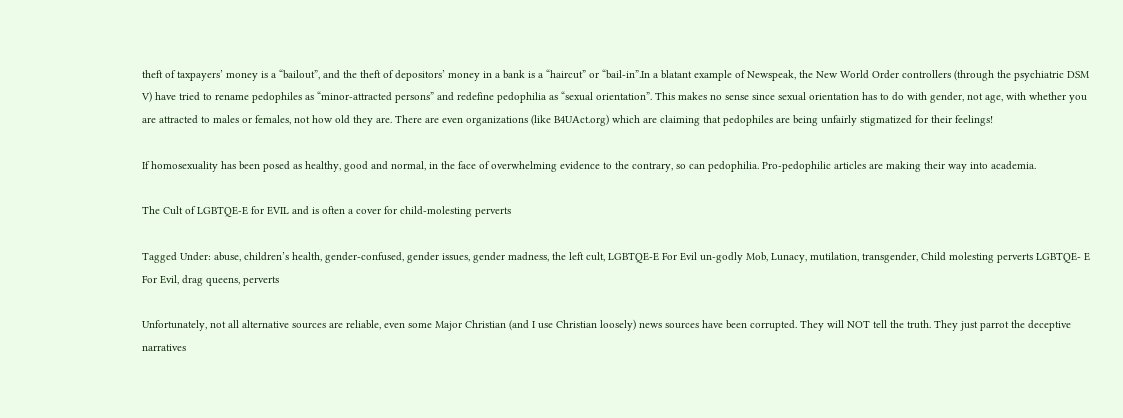theft of taxpayers’ money is a “bailout”, and the theft of depositors’ money in a bank is a “haircut” or “bail-in”.In a blatant example of Newspeak, the New World Order controllers (through the psychiatric DSM V) have tried to rename pedophiles as “minor-attracted persons” and redefine pedophilia as “sexual orientation”. This makes no sense since sexual orientation has to do with gender, not age, with whether you are attracted to males or females, not how old they are. There are even organizations (like B4UAct.org) which are claiming that pedophiles are being unfairly stigmatized for their feelings!

If homosexuality has been posed as healthy, good and normal, in the face of overwhelming evidence to the contrary, so can pedophilia. Pro-pedophilic articles are making their way into academia.

The Cult of LGBTQE-E for EVIL and is often a cover for child-molesting perverts

Tagged Under: abuse, children’s health, gender-confused, gender issues, gender madness, the left cult, LGBTQE-E For Evil un-godly Mob, Lunacy, mutilation, transgender, Child molesting perverts LGBTQE- E For Evil, drag queens, perverts

Unfortunately, not all alternative sources are reliable, even some Major Christian (and I use Christian loosely) news sources have been corrupted. They will NOT tell the truth. They just parrot the deceptive narratives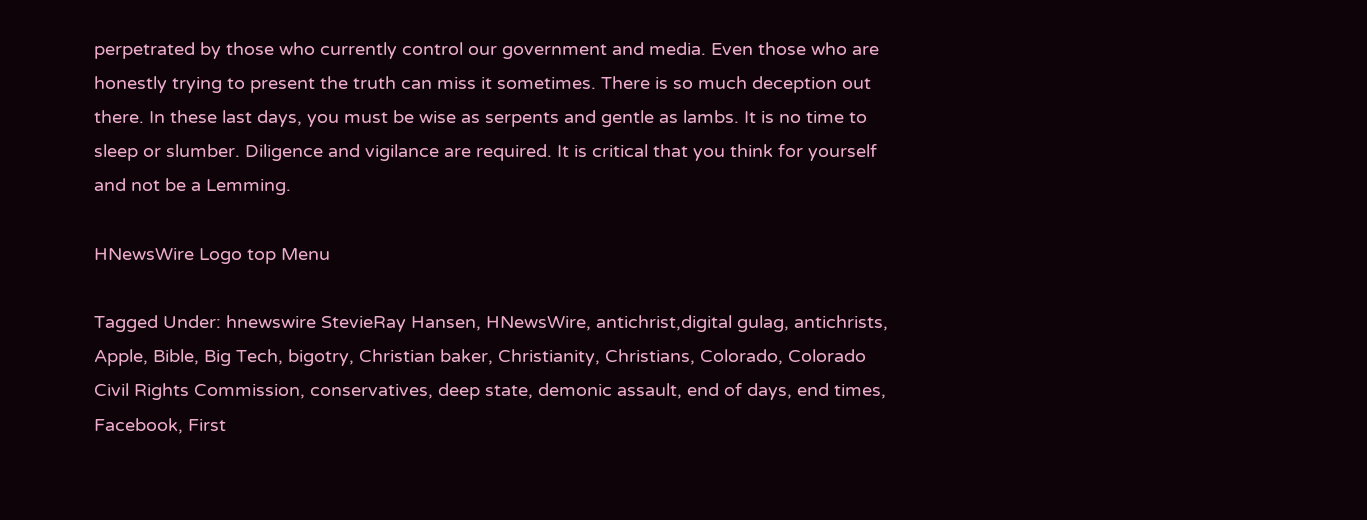perpetrated by those who currently control our government and media. Even those who are honestly trying to present the truth can miss it sometimes. There is so much deception out there. In these last days, you must be wise as serpents and gentle as lambs. It is no time to sleep or slumber. Diligence and vigilance are required. It is critical that you think for yourself and not be a Lemming.

HNewsWire Logo top Menu

Tagged Under: hnewswire StevieRay Hansen, HNewsWire, antichrist,digital gulag, antichrists, Apple, Bible, Big Tech, bigotry, Christian baker, Christianity, Christians, Colorado, Colorado Civil Rights Commission, conservatives, deep state, demonic assault, end of days, end times, Facebook, First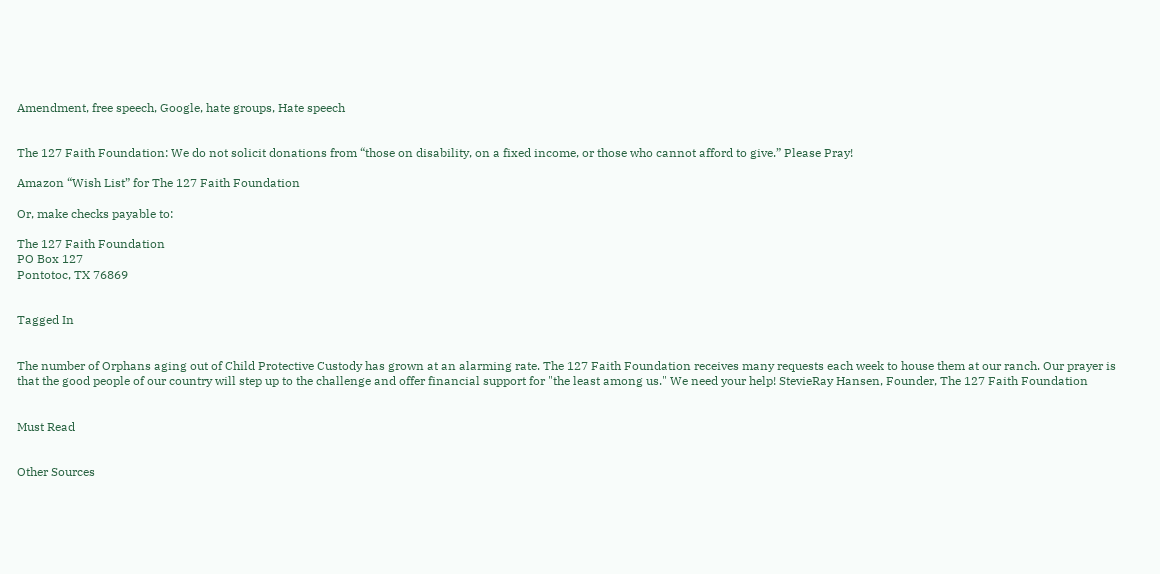Amendment, free speech, Google, hate groups, Hate speech


The 127 Faith Foundation: We do not solicit donations from “those on disability, on a fixed income, or those who cannot afford to give.” Please Pray!

Amazon “Wish List” for The 127 Faith Foundation

Or, make checks payable to:

The 127 Faith Foundation
PO Box 127
Pontotoc, TX 76869


Tagged In


The number of Orphans aging out of Child Protective Custody has grown at an alarming rate. The 127 Faith Foundation receives many requests each week to house them at our ranch. Our prayer is that the good people of our country will step up to the challenge and offer financial support for "the least among us." We need your help! StevieRay Hansen, Founder, The 127 Faith Foundation


Must Read


Other Sources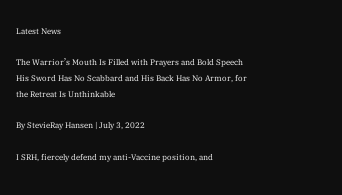Latest News

The Warrior’s Mouth Is Filled with Prayers and Bold Speech His Sword Has No Scabbard and His Back Has No Armor, for the Retreat Is Unthinkable

By StevieRay Hansen | July 3, 2022

I SRH, fiercely defend my anti-Vaccine position, and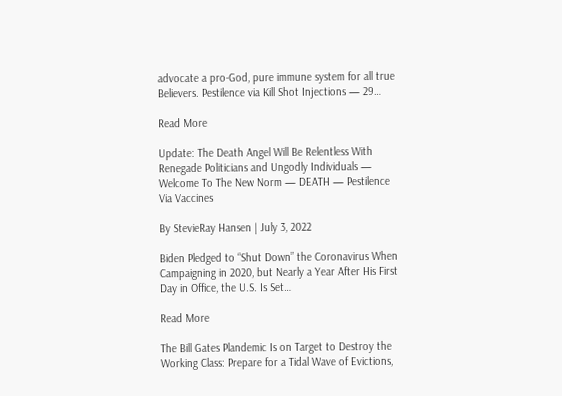advocate a pro-God, pure immune system for all true Believers. Pestilence via Kill Shot Injections — 29…

Read More

Update: The Death Angel Will Be Relentless With Renegade Politicians and Ungodly Individuals — Welcome To The New Norm — DEATH — Pestilence Via Vaccines

By StevieRay Hansen | July 3, 2022

Biden Pledged to “Shut Down” the Coronavirus When Campaigning in 2020, but Nearly a Year After His First Day in Office, the U.S. Is Set…

Read More

The Bill Gates Plandemic Is on Target to Destroy the Working Class: Prepare for a Tidal Wave of Evictions,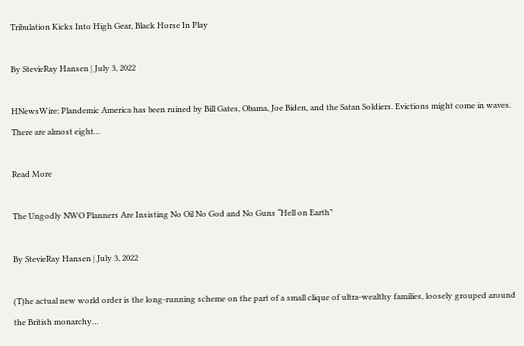Tribulation Kicks Into High Gear, Black Horse In Play

By StevieRay Hansen | July 3, 2022

HNewsWire: Plandemic America has been ruined by Bill Gates, Obama, Joe Biden, and the Satan Soldiers. Evictions might come in waves. There are almost eight…

Read More

The Ungodly NWO Planners Are Insisting No Oil No God and No Guns “Hell on Earth”

By StevieRay Hansen | July 3, 2022

(T)he actual new world order is the long-running scheme on the part of a small clique of ultra-wealthy families, loosely grouped around the British monarchy…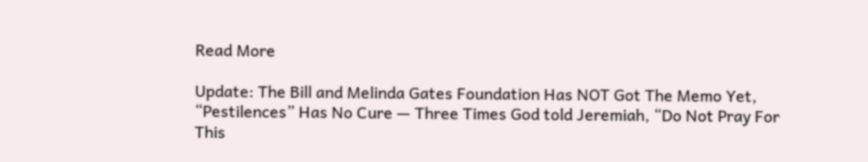Read More

Update: The Bill and Melinda Gates Foundation Has NOT Got The Memo Yet, “Pestilences” Has No Cure — Three Times God told Jeremiah, “Do Not Pray For This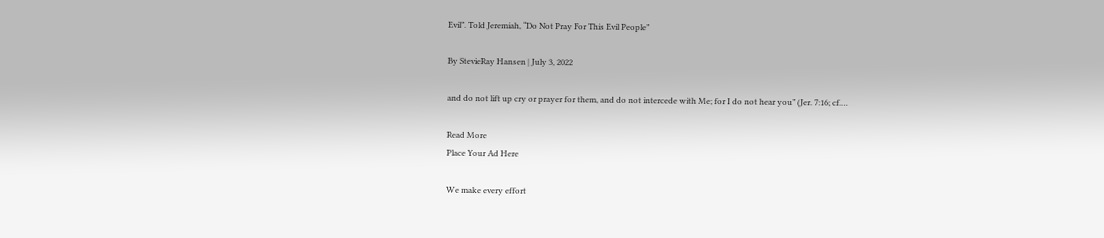Evil”. Told Jeremiah, “Do Not Pray For This Evil People”

By StevieRay Hansen | July 3, 2022

and do not lift up cry or prayer for them, and do not intercede with Me; for I do not hear you” (Jer. 7:16; cf.…

Read More
Place Your Ad Here

We make every effort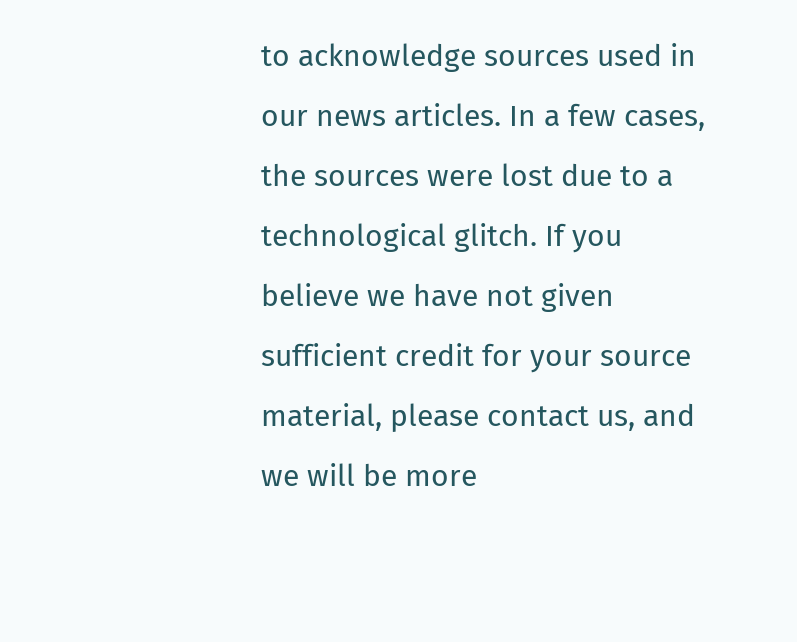to acknowledge sources used in our news articles. In a few cases, the sources were lost due to a technological glitch. If you believe we have not given sufficient credit for your source material, please contact us, and we will be more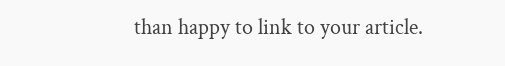than happy to link to your article.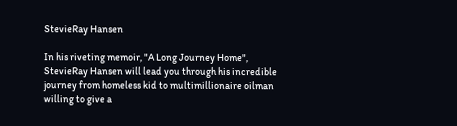StevieRay Hansen

In his riveting memoir, "A Long Journey Home", StevieRay Hansen will lead you through his incredible journey from homeless kid to multimillionaire oilman willing to give a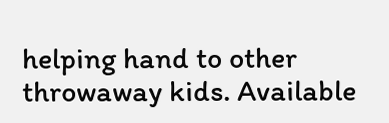helping hand to other throwaway kids. Available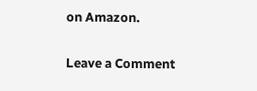on Amazon.

Leave a Comment